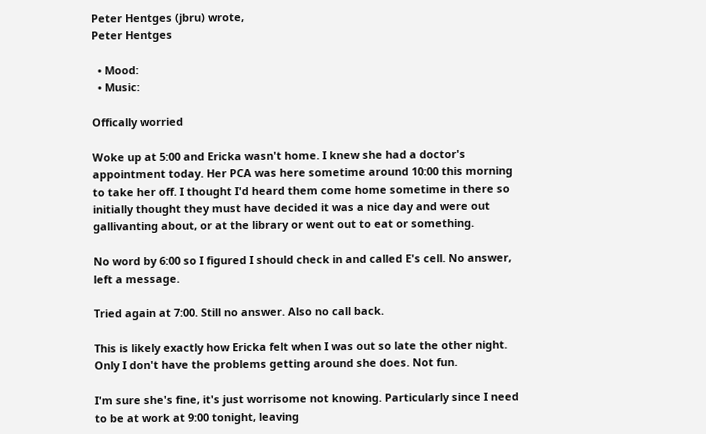Peter Hentges (jbru) wrote,
Peter Hentges

  • Mood:
  • Music:

Offically worried

Woke up at 5:00 and Ericka wasn't home. I knew she had a doctor's appointment today. Her PCA was here sometime around 10:00 this morning to take her off. I thought I'd heard them come home sometime in there so initially thought they must have decided it was a nice day and were out gallivanting about, or at the library or went out to eat or something.

No word by 6:00 so I figured I should check in and called E's cell. No answer, left a message.

Tried again at 7:00. Still no answer. Also no call back.

This is likely exactly how Ericka felt when I was out so late the other night. Only I don't have the problems getting around she does. Not fun.

I'm sure she's fine, it's just worrisome not knowing. Particularly since I need to be at work at 9:00 tonight, leaving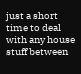just a short time to deal with any house stuff between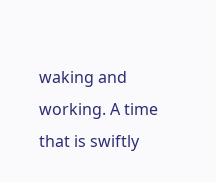waking and working. A time that is swiftly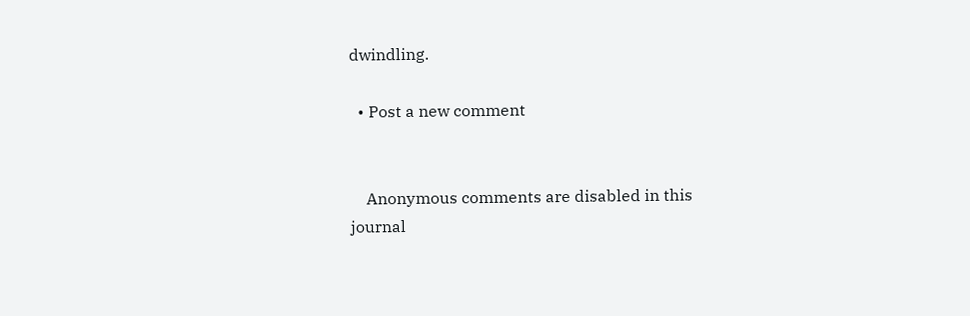dwindling.

  • Post a new comment


    Anonymous comments are disabled in this journal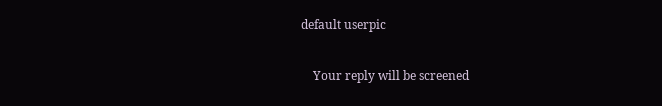default userpic

    Your reply will be screened